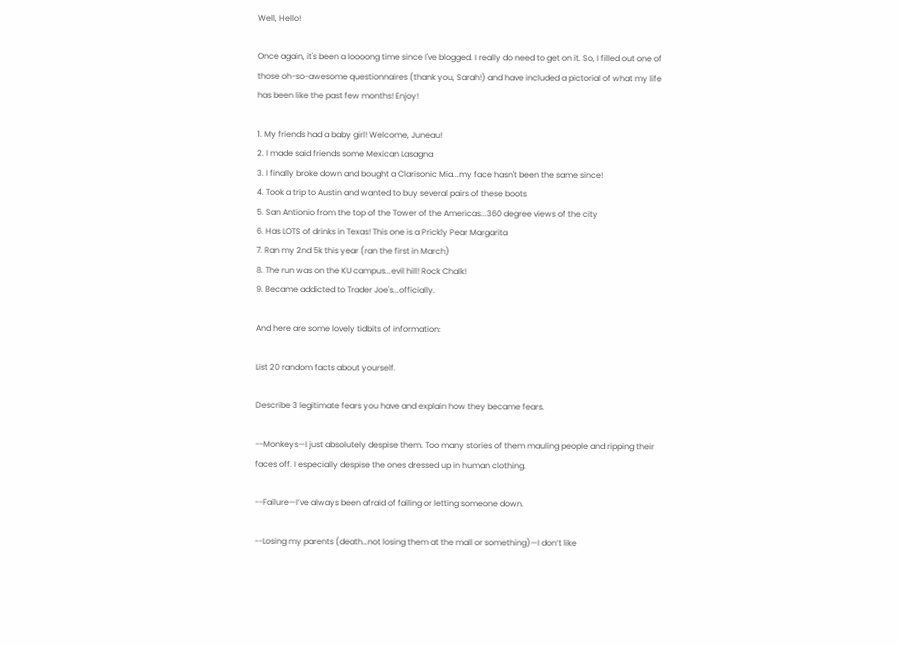Well, Hello!

Once again, it's been a loooong time since I've blogged. I really do need to get on it. So, I filled out one of those oh-so-awesome questionnaires (thank you, Sarah!) and have included a pictorial of what my life has been like the past few months! Enjoy!

1. My friends had a baby girl! Welcome, Juneau!
2. I made said friends some Mexican Lasagna
3. I finally broke down and bought a Clarisonic Mia...my face hasn't been the same since!
4. Took a trip to Austin and wanted to buy several pairs of these boots
5. San Antionio from the top of the Tower of the Americas...360 degree views of the city
6. Has LOTS of drinks in Texas! This one is a Prickly Pear Margarita
7. Ran my 2nd 5k this year (ran the first in March)
8. The run was on the KU campus...evil hill! Rock Chalk!
9. Became addicted to Trader Joe's...officially.

And here are some lovely tidbits of information:

List 20 random facts about yourself.

Describe 3 legitimate fears you have and explain how they became fears.

--Monkeys—I just absolutely despise them. Too many stories of them mauling people and ripping their faces off. I especially despise the ones dressed up in human clothing.

--Failure—I’ve always been afraid of failing or letting someone down.

--Losing my parents (death…not losing them at the mall or something)—I don’t like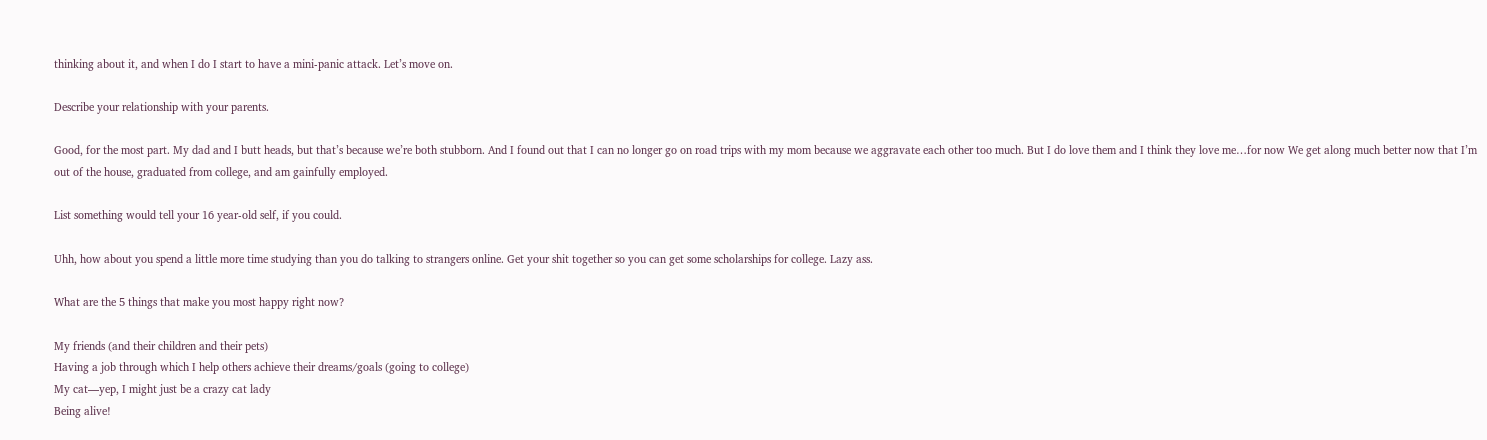thinking about it, and when I do I start to have a mini-panic attack. Let’s move on.

Describe your relationship with your parents.

Good, for the most part. My dad and I butt heads, but that’s because we’re both stubborn. And I found out that I can no longer go on road trips with my mom because we aggravate each other too much. But I do love them and I think they love me…for now We get along much better now that I’m out of the house, graduated from college, and am gainfully employed.

List something would tell your 16 year-old self, if you could.

Uhh, how about you spend a little more time studying than you do talking to strangers online. Get your shit together so you can get some scholarships for college. Lazy ass.

What are the 5 things that make you most happy right now?

My friends (and their children and their pets)
Having a job through which I help others achieve their dreams/goals (going to college)
My cat—yep, I might just be a crazy cat lady
Being alive!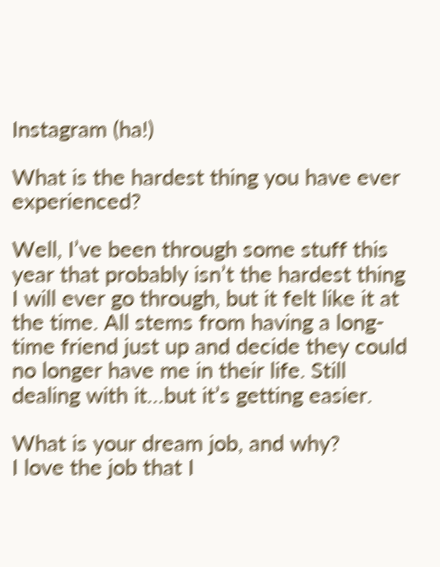Instagram (ha!)

What is the hardest thing you have ever experienced?

Well, I’ve been through some stuff this year that probably isn’t the hardest thing I will ever go through, but it felt like it at the time. All stems from having a long-time friend just up and decide they could no longer have me in their life. Still dealing with it…but it’s getting easier.

What is your dream job, and why?
I love the job that I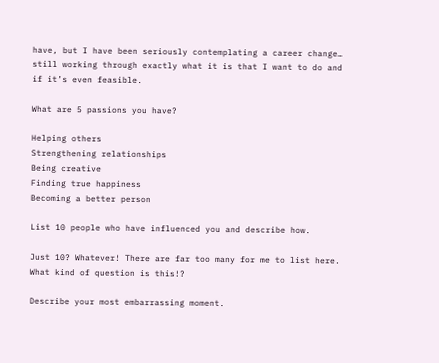have, but I have been seriously contemplating a career change… still working through exactly what it is that I want to do and if it’s even feasible.

What are 5 passions you have?

Helping others
Strengthening relationships
Being creative
Finding true happiness
Becoming a better person

List 10 people who have influenced you and describe how.

Just 10? Whatever! There are far too many for me to list here. What kind of question is this!?

Describe your most embarrassing moment.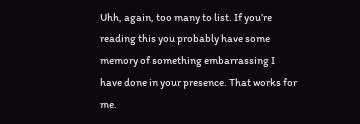Uhh, again, too many to list. If you’re reading this you probably have some memory of something embarrassing I have done in your presence. That works for me.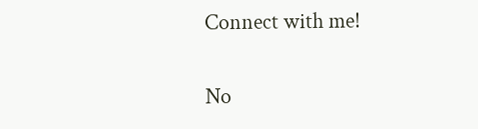Connect with me!

No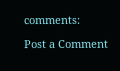comments:

Post a Comment